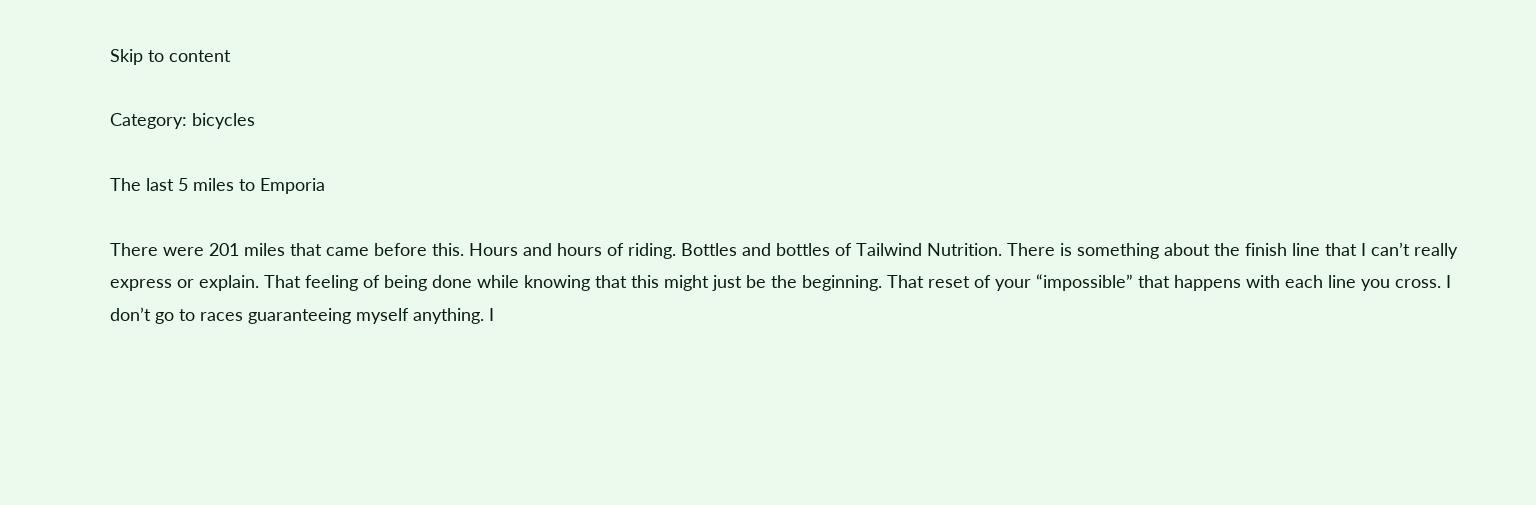Skip to content

Category: bicycles

The last 5 miles to Emporia

There were 201 miles that came before this. Hours and hours of riding. Bottles and bottles of Tailwind Nutrition. There is something about the finish line that I can’t really express or explain. That feeling of being done while knowing that this might just be the beginning. That reset of your “impossible” that happens with each line you cross. I don’t go to races guaranteeing myself anything. I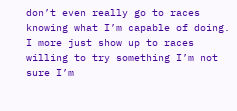don’t even really go to races knowing what I’m capable of doing. I more just show up to races willing to try something I’m not sure I’m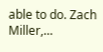able to do. Zach Miller,…